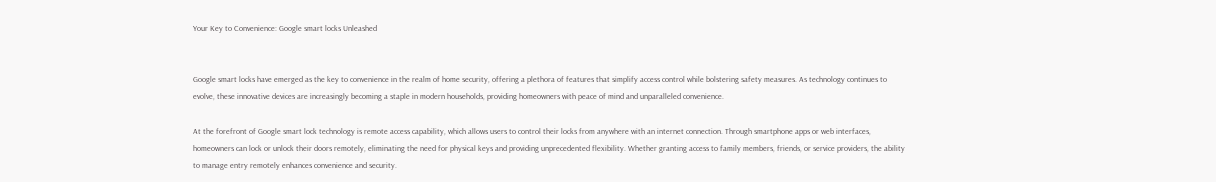Your Key to Convenience: Google smart locks Unleashed


Google smart locks have emerged as the key to convenience in the realm of home security, offering a plethora of features that simplify access control while bolstering safety measures. As technology continues to evolve, these innovative devices are increasingly becoming a staple in modern households, providing homeowners with peace of mind and unparalleled convenience.

At the forefront of Google smart lock technology is remote access capability, which allows users to control their locks from anywhere with an internet connection. Through smartphone apps or web interfaces, homeowners can lock or unlock their doors remotely, eliminating the need for physical keys and providing unprecedented flexibility. Whether granting access to family members, friends, or service providers, the ability to manage entry remotely enhances convenience and security.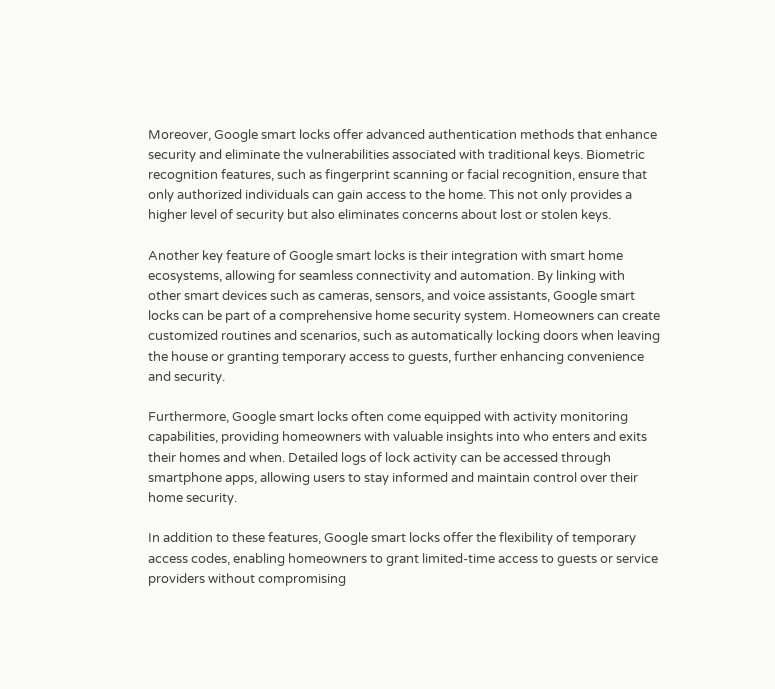Moreover, Google smart locks offer advanced authentication methods that enhance security and eliminate the vulnerabilities associated with traditional keys. Biometric recognition features, such as fingerprint scanning or facial recognition, ensure that only authorized individuals can gain access to the home. This not only provides a higher level of security but also eliminates concerns about lost or stolen keys.

Another key feature of Google smart locks is their integration with smart home ecosystems, allowing for seamless connectivity and automation. By linking with other smart devices such as cameras, sensors, and voice assistants, Google smart locks can be part of a comprehensive home security system. Homeowners can create customized routines and scenarios, such as automatically locking doors when leaving the house or granting temporary access to guests, further enhancing convenience and security.

Furthermore, Google smart locks often come equipped with activity monitoring capabilities, providing homeowners with valuable insights into who enters and exits their homes and when. Detailed logs of lock activity can be accessed through smartphone apps, allowing users to stay informed and maintain control over their home security.

In addition to these features, Google smart locks offer the flexibility of temporary access codes, enabling homeowners to grant limited-time access to guests or service providers without compromising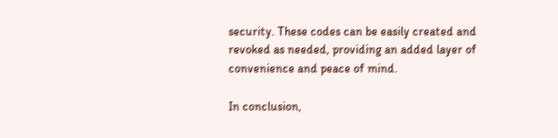security. These codes can be easily created and revoked as needed, providing an added layer of convenience and peace of mind.

In conclusion,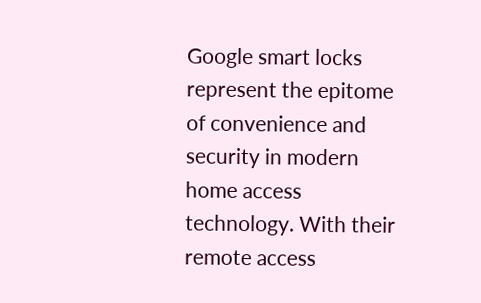Google smart locks represent the epitome of convenience and security in modern home access technology. With their remote access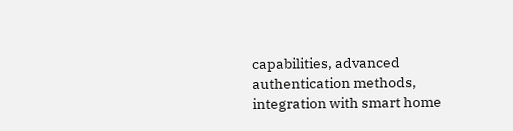capabilities, advanced authentication methods, integration with smart home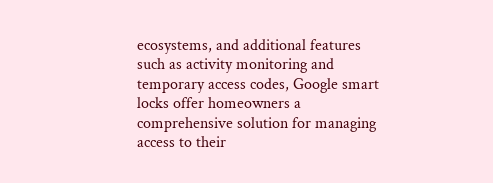ecosystems, and additional features such as activity monitoring and temporary access codes, Google smart locks offer homeowners a comprehensive solution for managing access to their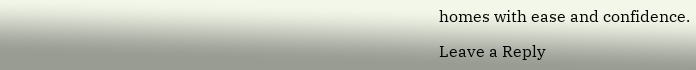homes with ease and confidence.

Leave a Reply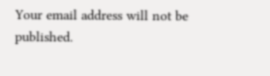Your email address will not be published.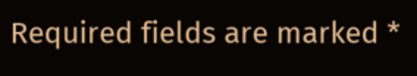Required fields are marked *